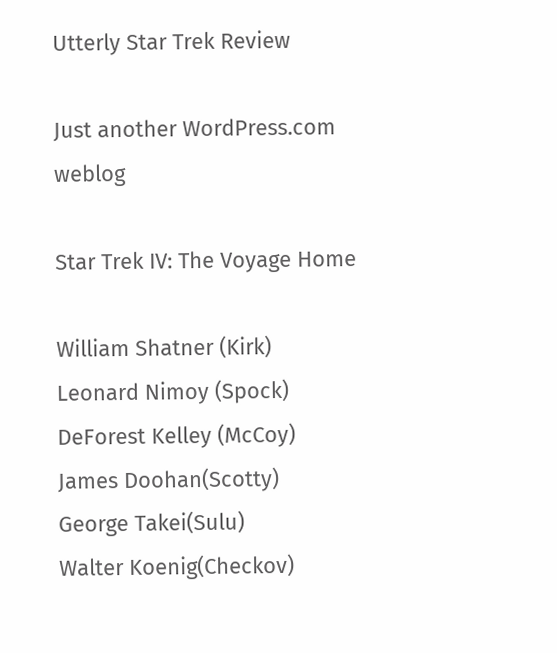Utterly Star Trek Review

Just another WordPress.com weblog

Star Trek IV: The Voyage Home

William Shatner (Kirk)
Leonard Nimoy (Spock)
DeForest Kelley (McCoy)
James Doohan(Scotty)
George Takei(Sulu)
Walter Koenig(Checkov)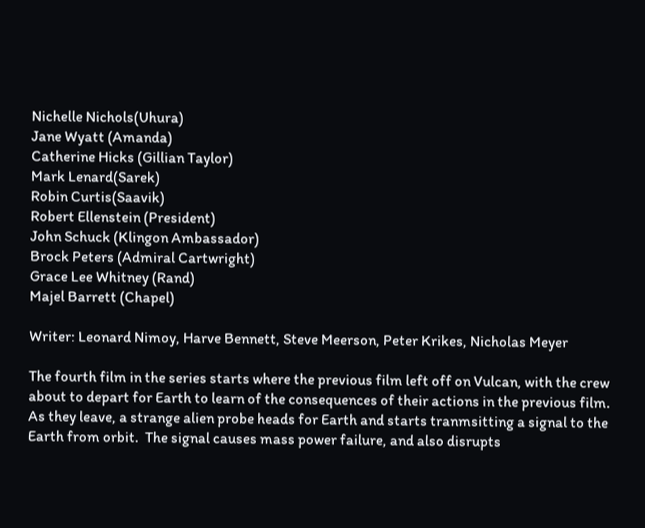Nichelle Nichols(Uhura)
Jane Wyatt (Amanda)
Catherine Hicks (Gillian Taylor)
Mark Lenard(Sarek)
Robin Curtis(Saavik)
Robert Ellenstein (President)
John Schuck (Klingon Ambassador)
Brock Peters (Admiral Cartwright)
Grace Lee Whitney (Rand)
Majel Barrett (Chapel)

Writer: Leonard Nimoy, Harve Bennett, Steve Meerson, Peter Krikes, Nicholas Meyer

The fourth film in the series starts where the previous film left off on Vulcan, with the crew about to depart for Earth to learn of the consequences of their actions in the previous film.  As they leave, a strange alien probe heads for Earth and starts tranmsitting a signal to the Earth from orbit.  The signal causes mass power failure, and also disrupts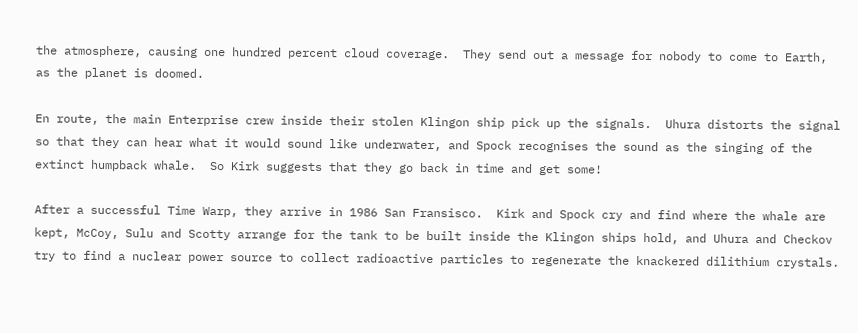the atmosphere, causing one hundred percent cloud coverage.  They send out a message for nobody to come to Earth, as the planet is doomed.

En route, the main Enterprise crew inside their stolen Klingon ship pick up the signals.  Uhura distorts the signal so that they can hear what it would sound like underwater, and Spock recognises the sound as the singing of the extinct humpback whale.  So Kirk suggests that they go back in time and get some!

After a successful Time Warp, they arrive in 1986 San Fransisco.  Kirk and Spock cry and find where the whale are kept, McCoy, Sulu and Scotty arrange for the tank to be built inside the Klingon ships hold, and Uhura and Checkov try to find a nuclear power source to collect radioactive particles to regenerate the knackered dilithium crystals.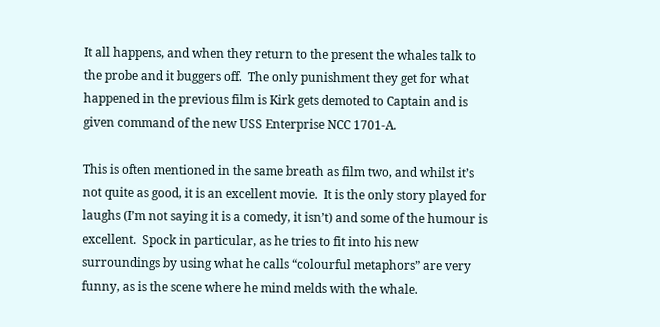It all happens, and when they return to the present the whales talk to the probe and it buggers off.  The only punishment they get for what happened in the previous film is Kirk gets demoted to Captain and is given command of the new USS Enterprise NCC 1701-A.

This is often mentioned in the same breath as film two, and whilst it’s not quite as good, it is an excellent movie.  It is the only story played for laughs (I’m not saying it is a comedy, it isn’t) and some of the humour is excellent.  Spock in particular, as he tries to fit into his new surroundings by using what he calls “colourful metaphors” are very funny, as is the scene where he mind melds with the whale.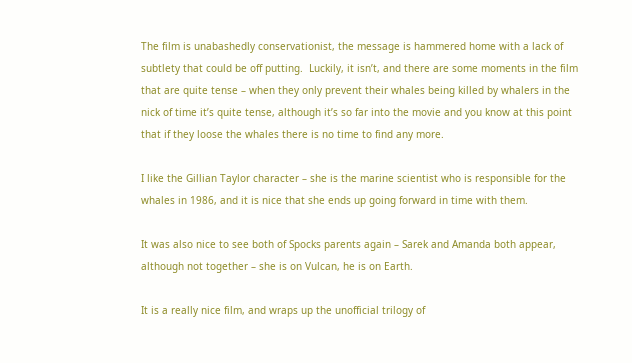The film is unabashedly conservationist, the message is hammered home with a lack of subtlety that could be off putting.  Luckily, it isn’t, and there are some moments in the film that are quite tense – when they only prevent their whales being killed by whalers in the nick of time it’s quite tense, although it’s so far into the movie and you know at this point that if they loose the whales there is no time to find any more.

I like the Gillian Taylor character – she is the marine scientist who is responsible for the whales in 1986, and it is nice that she ends up going forward in time with them.

It was also nice to see both of Spocks parents again – Sarek and Amanda both appear, although not together – she is on Vulcan, he is on Earth.

It is a really nice film, and wraps up the unofficial trilogy of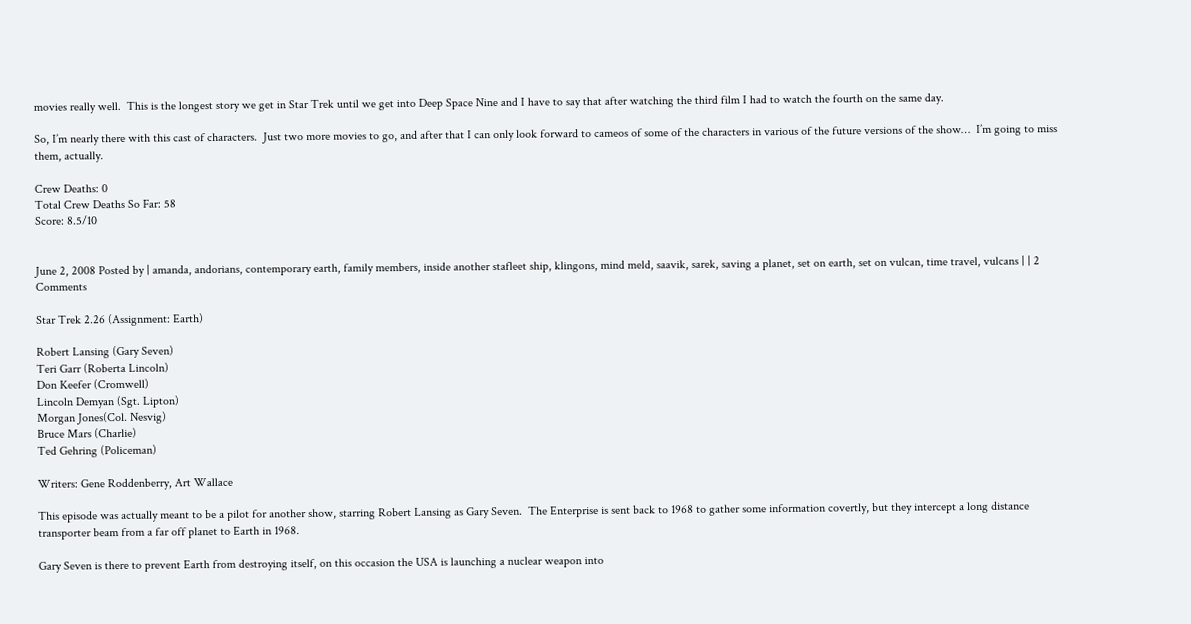movies really well.  This is the longest story we get in Star Trek until we get into Deep Space Nine and I have to say that after watching the third film I had to watch the fourth on the same day.

So, I’m nearly there with this cast of characters.  Just two more movies to go, and after that I can only look forward to cameos of some of the characters in various of the future versions of the show…  I’m going to miss them, actually.

Crew Deaths: 0
Total Crew Deaths So Far: 58
Score: 8.5/10


June 2, 2008 Posted by | amanda, andorians, contemporary earth, family members, inside another stafleet ship, klingons, mind meld, saavik, sarek, saving a planet, set on earth, set on vulcan, time travel, vulcans | | 2 Comments

Star Trek 2.26 (Assignment: Earth)

Robert Lansing (Gary Seven)
Teri Garr (Roberta Lincoln)
Don Keefer (Cromwell)
Lincoln Demyan (Sgt. Lipton)
Morgan Jones(Col. Nesvig)
Bruce Mars (Charlie)
Ted Gehring (Policeman)

Writers: Gene Roddenberry, Art Wallace

This episode was actually meant to be a pilot for another show, starring Robert Lansing as Gary Seven.  The Enterprise is sent back to 1968 to gather some information covertly, but they intercept a long distance transporter beam from a far off planet to Earth in 1968.

Gary Seven is there to prevent Earth from destroying itself, on this occasion the USA is launching a nuclear weapon into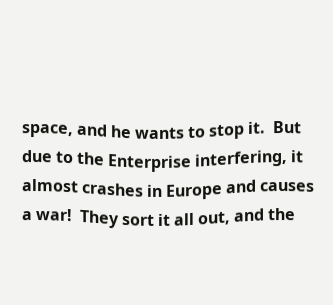space, and he wants to stop it.  But due to the Enterprise interfering, it almost crashes in Europe and causes a war!  They sort it all out, and the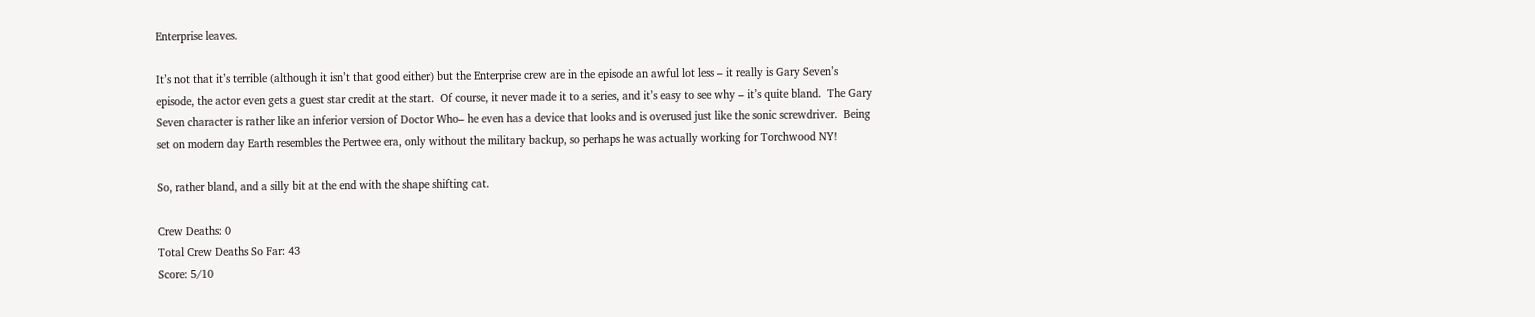Enterprise leaves.

It’s not that it’s terrible (although it isn’t that good either) but the Enterprise crew are in the episode an awful lot less – it really is Gary Seven’s episode, the actor even gets a guest star credit at the start.  Of course, it never made it to a series, and it’s easy to see why – it’s quite bland.  The Gary Seven character is rather like an inferior version of Doctor Who– he even has a device that looks and is overused just like the sonic screwdriver.  Being set on modern day Earth resembles the Pertwee era, only without the military backup, so perhaps he was actually working for Torchwood NY!

So, rather bland, and a silly bit at the end with the shape shifting cat.

Crew Deaths: 0
Total Crew Deaths So Far: 43
Score: 5/10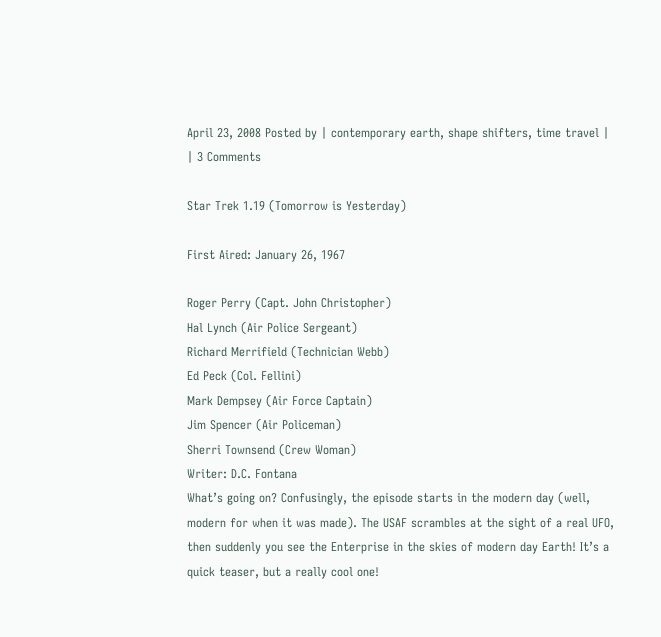April 23, 2008 Posted by | contemporary earth, shape shifters, time travel | | 3 Comments

Star Trek 1.19 (Tomorrow is Yesterday)

First Aired: January 26, 1967

Roger Perry (Capt. John Christopher)
Hal Lynch (Air Police Sergeant)
Richard Merrifield (Technician Webb)
Ed Peck (Col. Fellini)
Mark Dempsey (Air Force Captain)
Jim Spencer (Air Policeman)
Sherri Townsend (Crew Woman)
Writer: D.C. Fontana
What’s going on? Confusingly, the episode starts in the modern day (well, modern for when it was made). The USAF scrambles at the sight of a real UFO, then suddenly you see the Enterprise in the skies of modern day Earth! It’s a quick teaser, but a really cool one!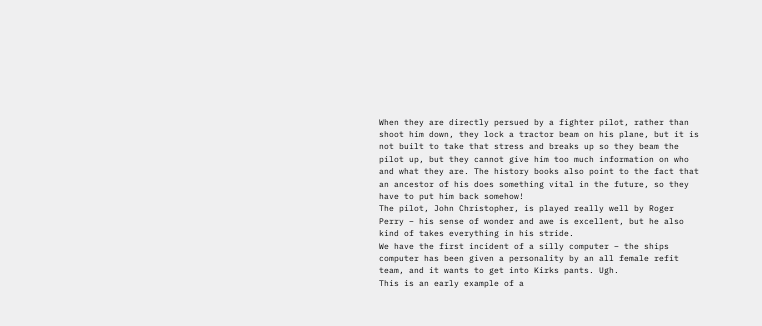When they are directly persued by a fighter pilot, rather than shoot him down, they lock a tractor beam on his plane, but it is not built to take that stress and breaks up so they beam the pilot up, but they cannot give him too much information on who and what they are. The history books also point to the fact that an ancestor of his does something vital in the future, so they have to put him back somehow!
The pilot, John Christopher, is played really well by Roger Perry – his sense of wonder and awe is excellent, but he also kind of takes everything in his stride.
We have the first incident of a silly computer – the ships computer has been given a personality by an all female refit team, and it wants to get into Kirks pants. Ugh.
This is an early example of a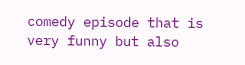comedy episode that is very funny but also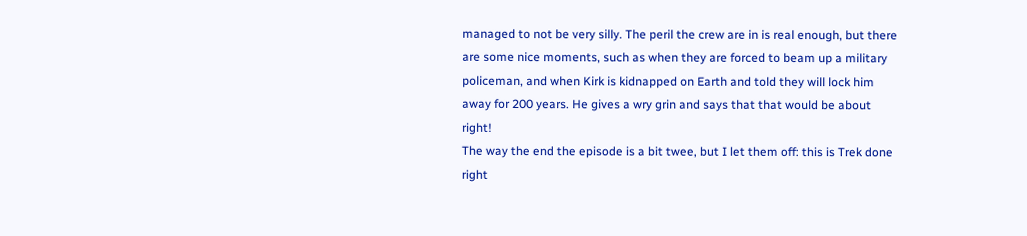managed to not be very silly. The peril the crew are in is real enough, but there are some nice moments, such as when they are forced to beam up a military policeman, and when Kirk is kidnapped on Earth and told they will lock him away for 200 years. He gives a wry grin and says that that would be about right!
The way the end the episode is a bit twee, but I let them off: this is Trek done right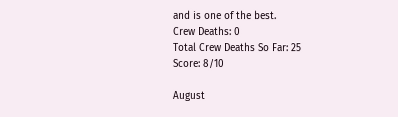and is one of the best.
Crew Deaths: 0
Total Crew Deaths So Far: 25
Score: 8/10

August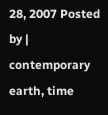28, 2007 Posted by | contemporary earth, time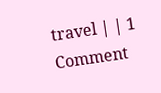travel | | 1 Comment